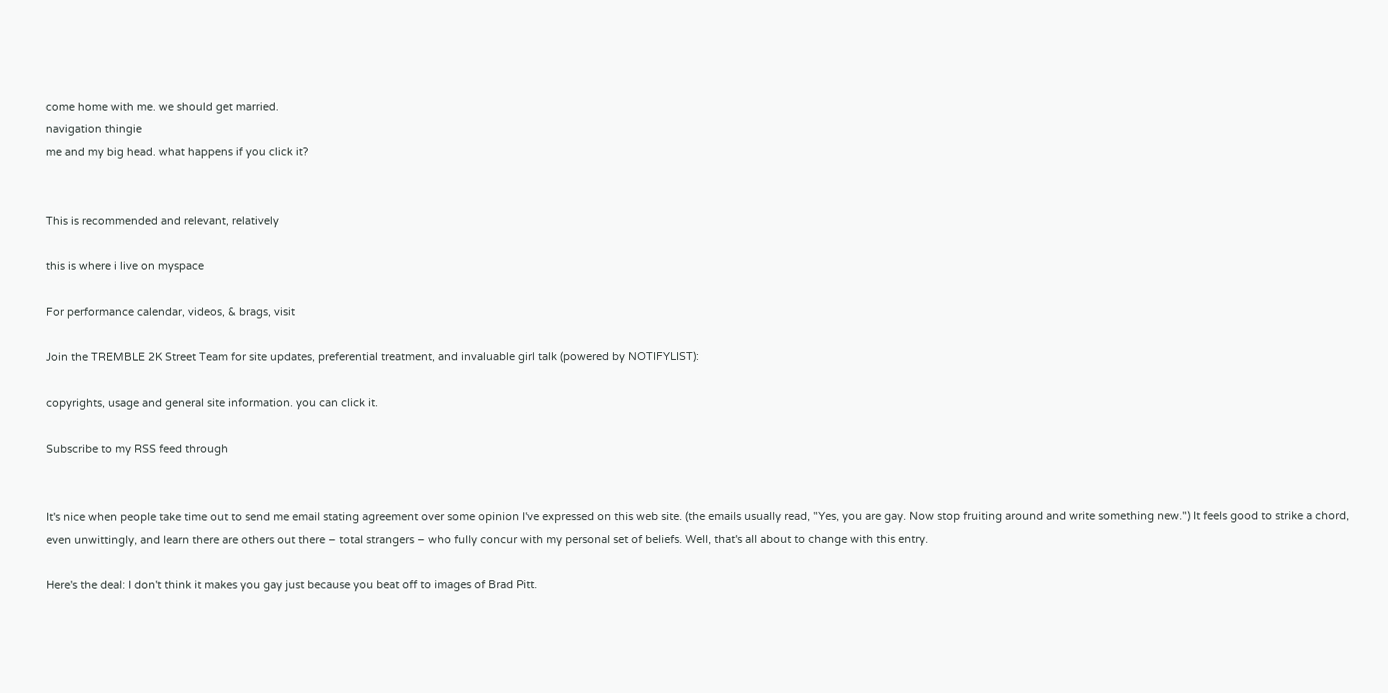come home with me. we should get married.
navigation thingie
me and my big head. what happens if you click it?


This is recommended and relevant, relatively

this is where i live on myspace

For performance calendar, videos, & brags, visit

Join the TREMBLE 2K Street Team for site updates, preferential treatment, and invaluable girl talk (powered by NOTIFYLIST):

copyrights, usage and general site information. you can click it.

Subscribe to my RSS feed through


It's nice when people take time out to send me email stating agreement over some opinion I've expressed on this web site. (the emails usually read, "Yes, you are gay. Now stop fruiting around and write something new.") It feels good to strike a chord, even unwittingly, and learn there are others out there – total strangers – who fully concur with my personal set of beliefs. Well, that's all about to change with this entry.

Here's the deal: I don't think it makes you gay just because you beat off to images of Brad Pitt.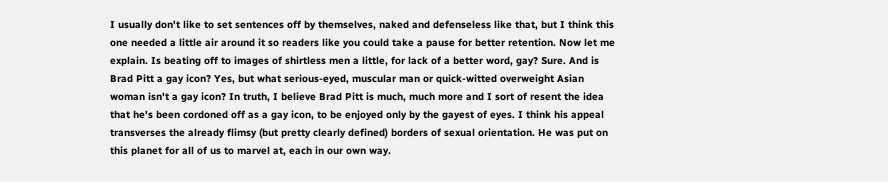I usually don't like to set sentences off by themselves, naked and defenseless like that, but I think this one needed a little air around it so readers like you could take a pause for better retention. Now let me explain. Is beating off to images of shirtless men a little, for lack of a better word, gay? Sure. And is Brad Pitt a gay icon? Yes, but what serious-eyed, muscular man or quick-witted overweight Asian woman isn't a gay icon? In truth, I believe Brad Pitt is much, much more and I sort of resent the idea that he's been cordoned off as a gay icon, to be enjoyed only by the gayest of eyes. I think his appeal transverses the already flimsy (but pretty clearly defined) borders of sexual orientation. He was put on this planet for all of us to marvel at, each in our own way.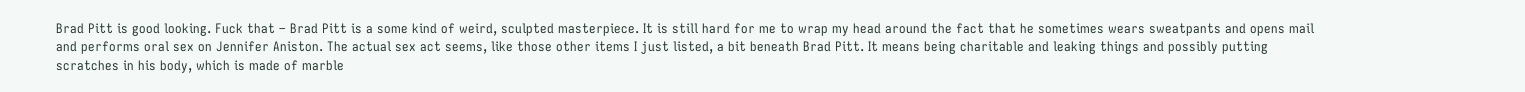Brad Pitt is good looking. Fuck that – Brad Pitt is a some kind of weird, sculpted masterpiece. It is still hard for me to wrap my head around the fact that he sometimes wears sweatpants and opens mail and performs oral sex on Jennifer Aniston. The actual sex act seems, like those other items I just listed, a bit beneath Brad Pitt. It means being charitable and leaking things and possibly putting scratches in his body, which is made of marble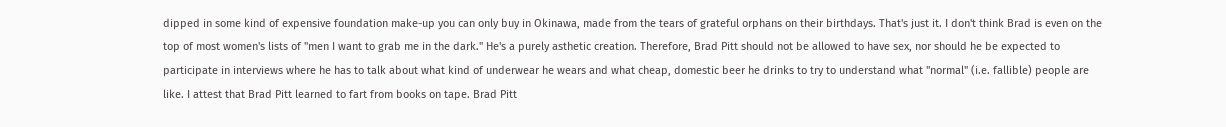dipped in some kind of expensive foundation make-up you can only buy in Okinawa, made from the tears of grateful orphans on their birthdays. That's just it. I don't think Brad is even on the top of most women's lists of "men I want to grab me in the dark." He's a purely asthetic creation. Therefore, Brad Pitt should not be allowed to have sex, nor should he be expected to participate in interviews where he has to talk about what kind of underwear he wears and what cheap, domestic beer he drinks to try to understand what "normal" (i.e. fallible) people are like. I attest that Brad Pitt learned to fart from books on tape. Brad Pitt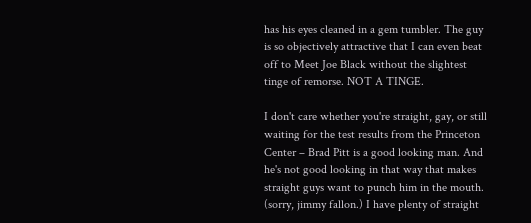has his eyes cleaned in a gem tumbler. The guy is so objectively attractive that I can even beat off to Meet Joe Black without the slightest tinge of remorse. NOT A TINGE.

I don't care whether you're straight, gay, or still waiting for the test results from the Princeton Center – Brad Pitt is a good looking man. And he's not good looking in that way that makes straight guys want to punch him in the mouth. (sorry, jimmy fallon.) I have plenty of straight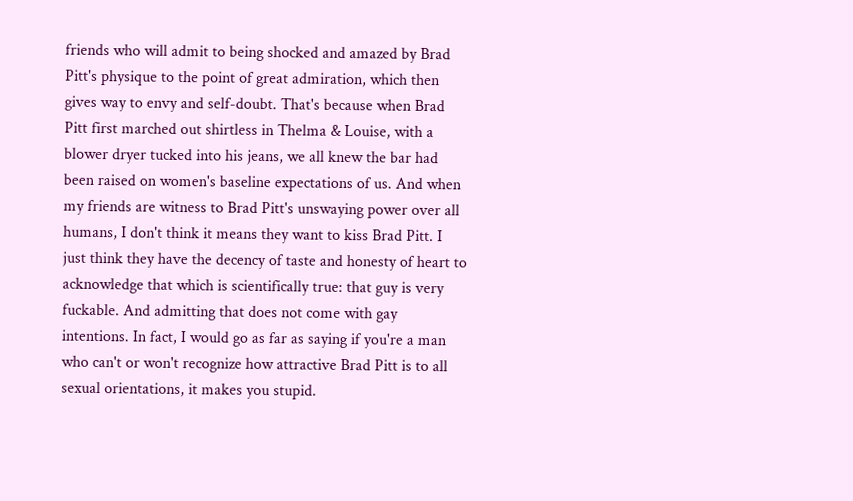friends who will admit to being shocked and amazed by Brad Pitt's physique to the point of great admiration, which then gives way to envy and self-doubt. That's because when Brad Pitt first marched out shirtless in Thelma & Louise, with a blower dryer tucked into his jeans, we all knew the bar had been raised on women's baseline expectations of us. And when my friends are witness to Brad Pitt's unswaying power over all humans, I don't think it means they want to kiss Brad Pitt. I just think they have the decency of taste and honesty of heart to acknowledge that which is scientifically true: that guy is very fuckable. And admitting that does not come with gay intentions. In fact, I would go as far as saying if you're a man who can't or won't recognize how attractive Brad Pitt is to all sexual orientations, it makes you stupid.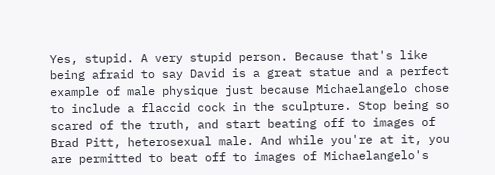Yes, stupid. A very stupid person. Because that's like being afraid to say David is a great statue and a perfect example of male physique just because Michaelangelo chose to include a flaccid cock in the sculpture. Stop being so scared of the truth, and start beating off to images of Brad Pitt, heterosexual male. And while you're at it, you are permitted to beat off to images of Michaelangelo's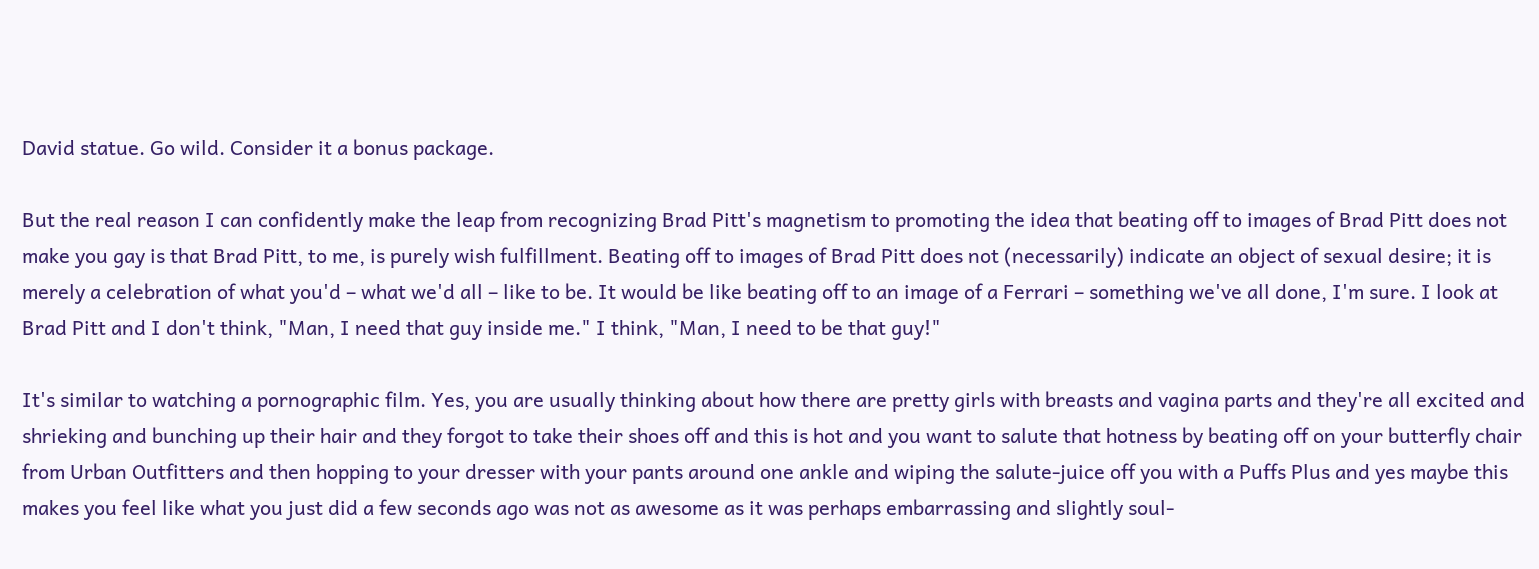David statue. Go wild. Consider it a bonus package.

But the real reason I can confidently make the leap from recognizing Brad Pitt's magnetism to promoting the idea that beating off to images of Brad Pitt does not make you gay is that Brad Pitt, to me, is purely wish fulfillment. Beating off to images of Brad Pitt does not (necessarily) indicate an object of sexual desire; it is merely a celebration of what you'd – what we'd all – like to be. It would be like beating off to an image of a Ferrari – something we've all done, I'm sure. I look at Brad Pitt and I don't think, "Man, I need that guy inside me." I think, "Man, I need to be that guy!"

It's similar to watching a pornographic film. Yes, you are usually thinking about how there are pretty girls with breasts and vagina parts and they're all excited and shrieking and bunching up their hair and they forgot to take their shoes off and this is hot and you want to salute that hotness by beating off on your butterfly chair from Urban Outfitters and then hopping to your dresser with your pants around one ankle and wiping the salute-juice off you with a Puffs Plus and yes maybe this makes you feel like what you just did a few seconds ago was not as awesome as it was perhaps embarrassing and slightly soul-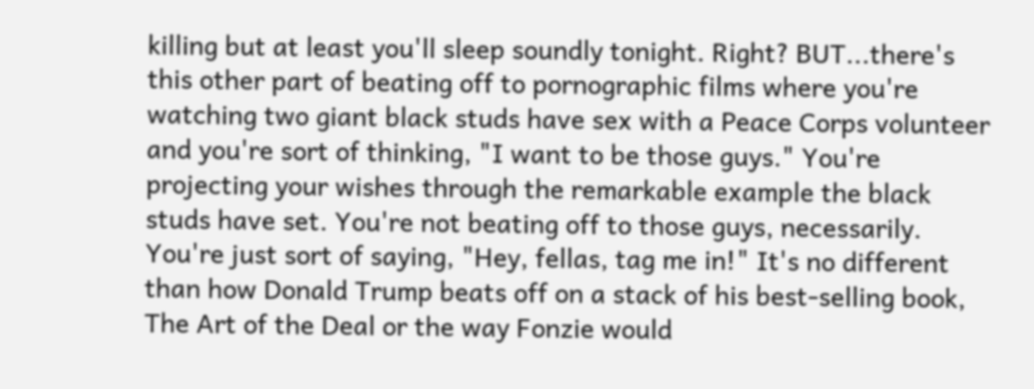killing but at least you'll sleep soundly tonight. Right? BUT...there's this other part of beating off to pornographic films where you're watching two giant black studs have sex with a Peace Corps volunteer and you're sort of thinking, "I want to be those guys." You're projecting your wishes through the remarkable example the black studs have set. You're not beating off to those guys, necessarily. You're just sort of saying, "Hey, fellas, tag me in!" It's no different than how Donald Trump beats off on a stack of his best-selling book, The Art of the Deal or the way Fonzie would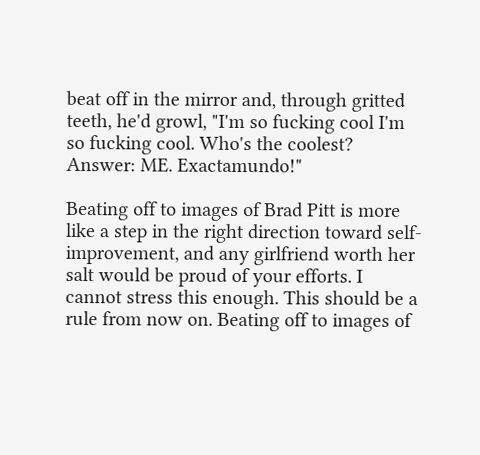beat off in the mirror and, through gritted teeth, he'd growl, "I'm so fucking cool I'm so fucking cool. Who's the coolest? Answer: ME. Exactamundo!"

Beating off to images of Brad Pitt is more like a step in the right direction toward self-improvement, and any girlfriend worth her salt would be proud of your efforts. I cannot stress this enough. This should be a rule from now on. Beating off to images of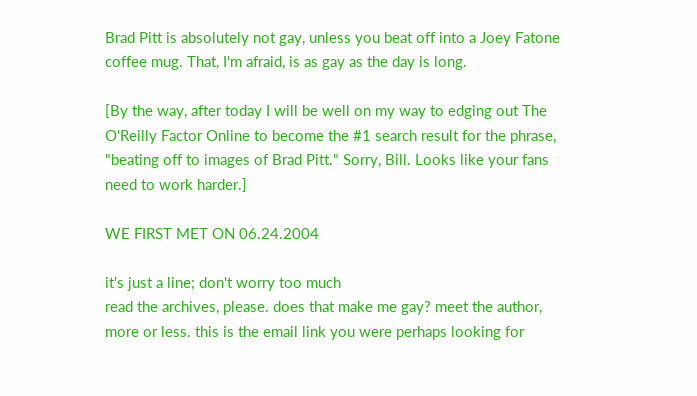Brad Pitt is absolutely not gay, unless you beat off into a Joey Fatone coffee mug. That, I'm afraid, is as gay as the day is long.

[By the way, after today I will be well on my way to edging out The O'Reilly Factor Online to become the #1 search result for the phrase, "beating off to images of Brad Pitt." Sorry, Bill. Looks like your fans need to work harder.]

WE FIRST MET ON 06.24.2004

it's just a line; don't worry too much
read the archives, please. does that make me gay? meet the author, more or less. this is the email link you were perhaps looking for